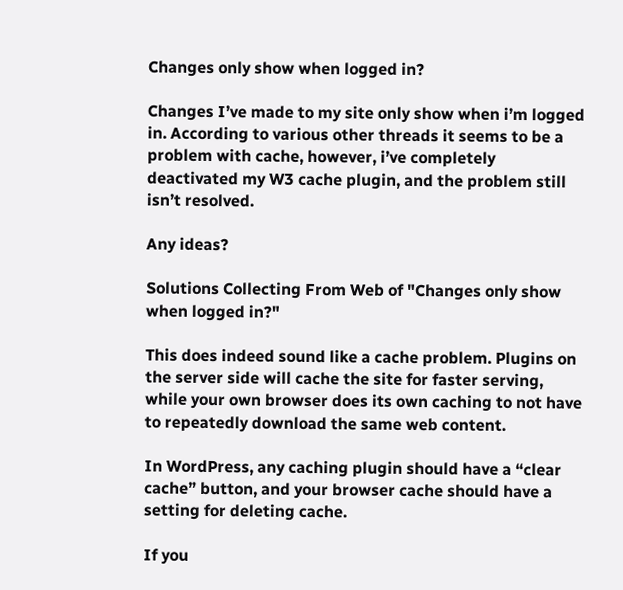Changes only show when logged in?

Changes I’ve made to my site only show when i’m logged in. According to various other threads it seems to be a problem with cache, however, i’ve completely deactivated my W3 cache plugin, and the problem still isn’t resolved.

Any ideas?

Solutions Collecting From Web of "Changes only show when logged in?"

This does indeed sound like a cache problem. Plugins on the server side will cache the site for faster serving, while your own browser does its own caching to not have to repeatedly download the same web content.

In WordPress, any caching plugin should have a “clear cache” button, and your browser cache should have a setting for deleting cache.

If you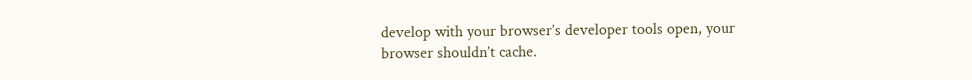develop with your browser’s developer tools open, your browser shouldn’t cache.